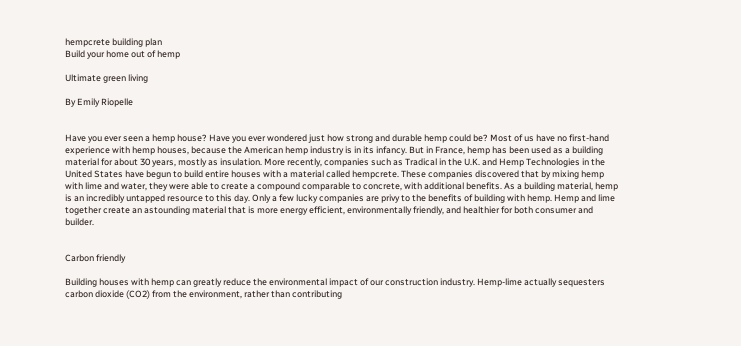hempcrete building plan
Build your home out of hemp

Ultimate green living

By Emily Riopelle


Have you ever seen a hemp house? Have you ever wondered just how strong and durable hemp could be? Most of us have no first-hand experience with hemp houses, because the American hemp industry is in its infancy. But in France, hemp has been used as a building material for about 30 years, mostly as insulation. More recently, companies such as Tradical in the U.K. and Hemp Technologies in the United States have begun to build entire houses with a material called hempcrete. These companies discovered that by mixing hemp with lime and water, they were able to create a compound comparable to concrete, with additional benefits. As a building material, hemp is an incredibly untapped resource to this day. Only a few lucky companies are privy to the benefits of building with hemp. Hemp and lime together create an astounding material that is more energy efficient, environmentally friendly, and healthier for both consumer and builder.


Carbon friendly

Building houses with hemp can greatly reduce the environmental impact of our construction industry. Hemp-lime actually sequesters carbon dioxide (CO2) from the environment, rather than contributing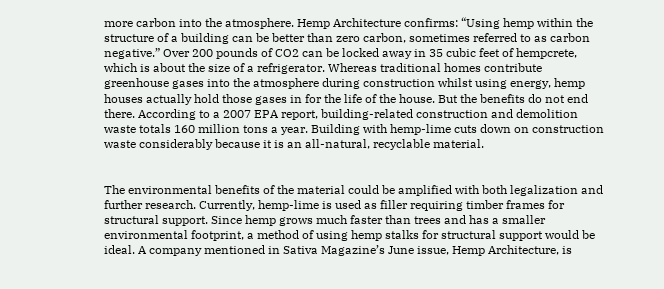more carbon into the atmosphere. Hemp Architecture confirms: “Using hemp within the structure of a building can be better than zero carbon, sometimes referred to as carbon negative.” Over 200 pounds of CO2 can be locked away in 35 cubic feet of hempcrete, which is about the size of a refrigerator. Whereas traditional homes contribute greenhouse gases into the atmosphere during construction whilst using energy, hemp houses actually hold those gases in for the life of the house. But the benefits do not end there. According to a 2007 EPA report, building-related construction and demolition waste totals 160 million tons a year. Building with hemp-lime cuts down on construction waste considerably because it is an all-natural, recyclable material.


The environmental benefits of the material could be amplified with both legalization and further research. Currently, hemp-lime is used as filler requiring timber frames for structural support. Since hemp grows much faster than trees and has a smaller environmental footprint, a method of using hemp stalks for structural support would be ideal. A company mentioned in Sativa Magazine’s June issue, Hemp Architecture, is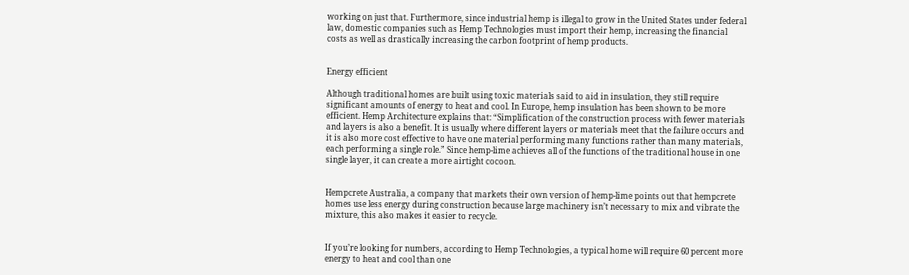working on just that. Furthermore, since industrial hemp is illegal to grow in the United States under federal law, domestic companies such as Hemp Technologies must import their hemp, increasing the financial costs as well as drastically increasing the carbon footprint of hemp products.


Energy efficient

Although traditional homes are built using toxic materials said to aid in insulation, they still require significant amounts of energy to heat and cool. In Europe, hemp insulation has been shown to be more efficient. Hemp Architecture explains that: “Simplification of the construction process with fewer materials and layers is also a benefit. It is usually where different layers or materials meet that the failure occurs and it is also more cost effective to have one material performing many functions rather than many materials, each performing a single role.” Since hemp-lime achieves all of the functions of the traditional house in one single layer, it can create a more airtight cocoon.


Hempcrete Australia, a company that markets their own version of hemp-lime points out that hempcrete homes use less energy during construction because large machinery isn’t necessary to mix and vibrate the mixture, this also makes it easier to recycle.


If you’re looking for numbers, according to Hemp Technologies, a typical home will require 60 percent more energy to heat and cool than one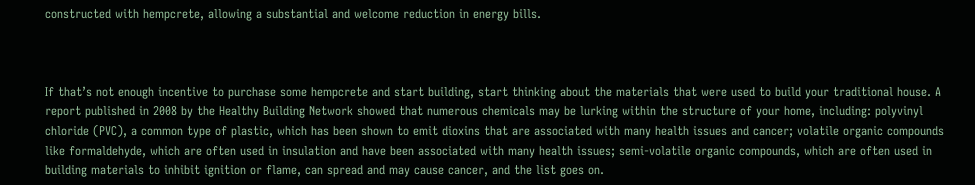constructed with hempcrete, allowing a substantial and welcome reduction in energy bills.



If that’s not enough incentive to purchase some hempcrete and start building, start thinking about the materials that were used to build your traditional house. A report published in 2008 by the Healthy Building Network showed that numerous chemicals may be lurking within the structure of your home, including: polyvinyl chloride (PVC), a common type of plastic, which has been shown to emit dioxins that are associated with many health issues and cancer; volatile organic compounds like formaldehyde, which are often used in insulation and have been associated with many health issues; semi-volatile organic compounds, which are often used in building materials to inhibit ignition or flame, can spread and may cause cancer, and the list goes on.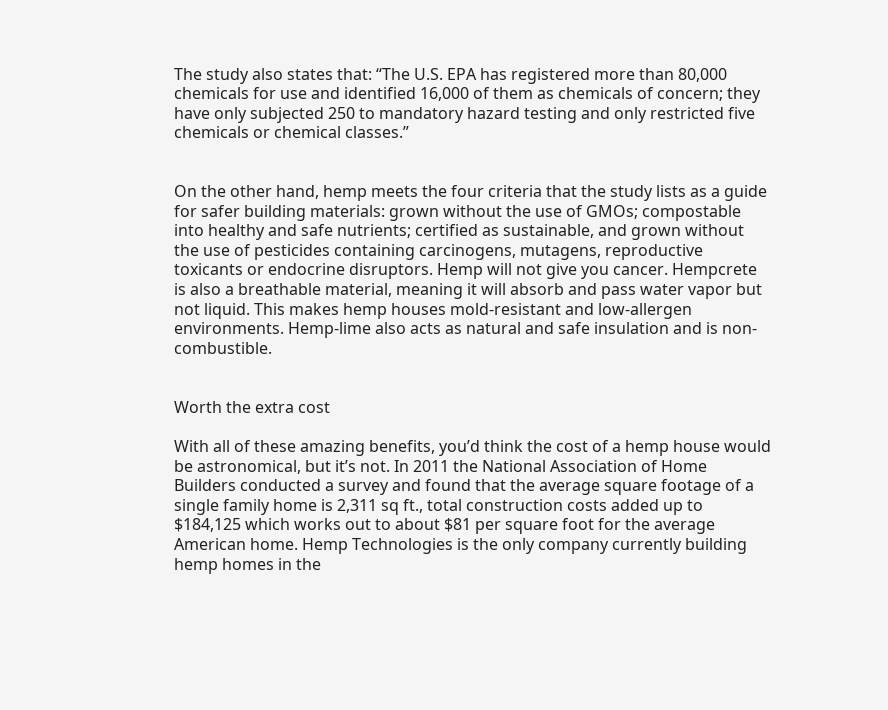The study also states that: “The U.S. EPA has registered more than 80,000 chemicals for use and identified 16,000 of them as chemicals of concern; they have only subjected 250 to mandatory hazard testing and only restricted five chemicals or chemical classes.”


On the other hand, hemp meets the four criteria that the study lists as a guide for safer building materials: grown without the use of GMOs; compostable into healthy and safe nutrients; certified as sustainable, and grown without the use of pesticides containing carcinogens, mutagens, reproductive toxicants or endocrine disruptors. Hemp will not give you cancer. Hempcrete is also a breathable material, meaning it will absorb and pass water vapor but not liquid. This makes hemp houses mold-resistant and low-allergen environments. Hemp-lime also acts as natural and safe insulation and is non-combustible.


Worth the extra cost

With all of these amazing benefits, you’d think the cost of a hemp house would be astronomical, but it’s not. In 2011 the National Association of Home Builders conducted a survey and found that the average square footage of a single family home is 2,311 sq ft., total construction costs added up to $184,125 which works out to about $81 per square foot for the average American home. Hemp Technologies is the only company currently building hemp homes in the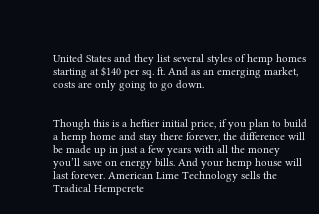United States and they list several styles of hemp homes starting at $140 per sq. ft. And as an emerging market, costs are only going to go down.


Though this is a heftier initial price, if you plan to build a hemp home and stay there forever, the difference will be made up in just a few years with all the money you’ll save on energy bills. And your hemp house will last forever. American Lime Technology sells the Tradical Hempcrete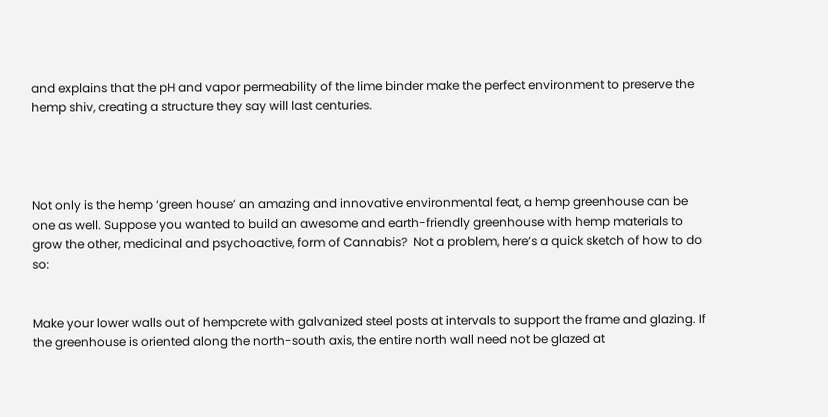and explains that the pH and vapor permeability of the lime binder make the perfect environment to preserve the hemp shiv, creating a structure they say will last centuries.




Not only is the hemp ‘green house’ an amazing and innovative environmental feat, a hemp greenhouse can be one as well. Suppose you wanted to build an awesome and earth-friendly greenhouse with hemp materials to grow the other, medicinal and psychoactive, form of Cannabis?  Not a problem, here’s a quick sketch of how to do so:


Make your lower walls out of hempcrete with galvanized steel posts at intervals to support the frame and glazing. If the greenhouse is oriented along the north-south axis, the entire north wall need not be glazed at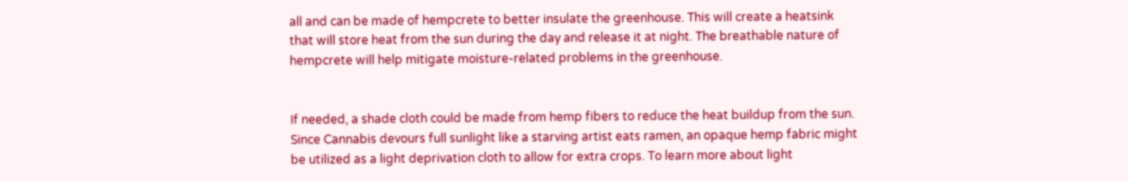all and can be made of hempcrete to better insulate the greenhouse. This will create a heatsink that will store heat from the sun during the day and release it at night. The breathable nature of hempcrete will help mitigate moisture-related problems in the greenhouse.


If needed, a shade cloth could be made from hemp fibers to reduce the heat buildup from the sun. Since Cannabis devours full sunlight like a starving artist eats ramen, an opaque hemp fabric might be utilized as a light deprivation cloth to allow for extra crops. To learn more about light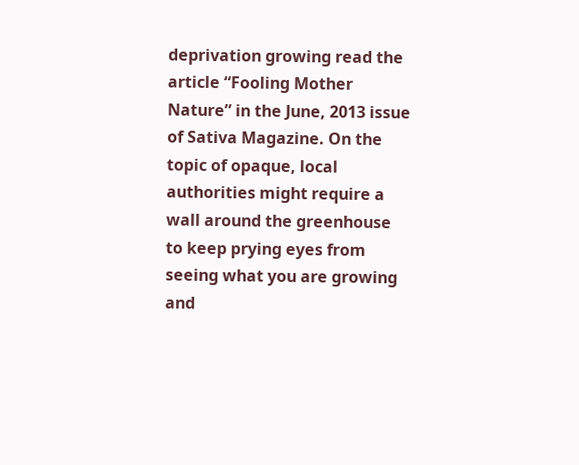deprivation growing read the article “Fooling Mother Nature” in the June, 2013 issue of Sativa Magazine. On the topic of opaque, local authorities might require a wall around the greenhouse to keep prying eyes from seeing what you are growing and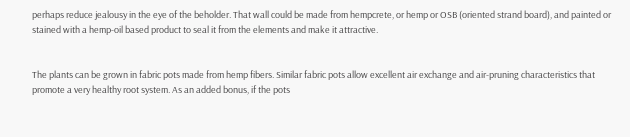perhaps reduce jealousy in the eye of the beholder. That wall could be made from hempcrete, or hemp or OSB (oriented strand board), and painted or stained with a hemp-oil based product to seal it from the elements and make it attractive.


The plants can be grown in fabric pots made from hemp fibers. Similar fabric pots allow excellent air exchange and air-pruning characteristics that promote a very healthy root system. As an added bonus, if the pots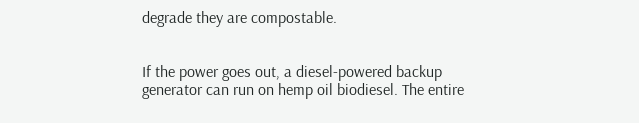degrade they are compostable.


If the power goes out, a diesel-powered backup generator can run on hemp oil biodiesel. The entire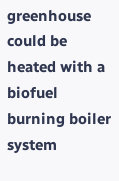greenhouse could be heated with a biofuel burning boiler system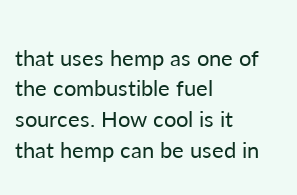that uses hemp as one of the combustible fuel sources. How cool is it that hemp can be used in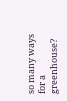so many ways for a greenhouse?